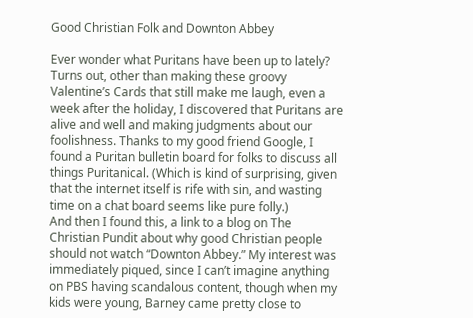Good Christian Folk and Downton Abbey

Ever wonder what Puritans have been up to lately?
Turns out, other than making these groovy Valentine’s Cards that still make me laugh, even a week after the holiday, I discovered that Puritans are alive and well and making judgments about our foolishness. Thanks to my good friend Google, I found a Puritan bulletin board for folks to discuss all things Puritanical. (Which is kind of surprising, given that the internet itself is rife with sin, and wasting time on a chat board seems like pure folly.)
And then I found this, a link to a blog on The Christian Pundit about why good Christian people should not watch “Downton Abbey.” My interest was immediately piqued, since I can’t imagine anything on PBS having scandalous content, though when my kids were young, Barney came pretty close to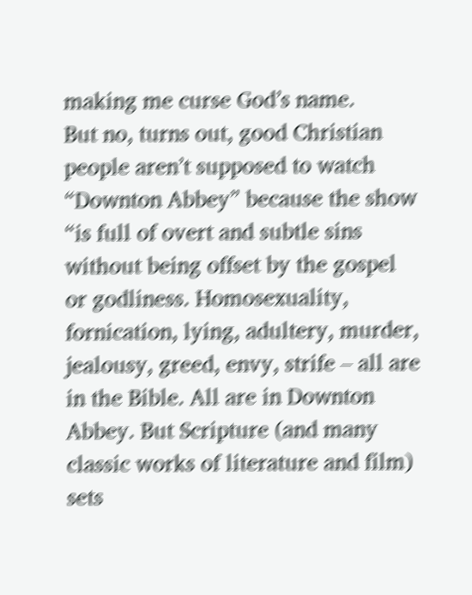making me curse God’s name.
But no, turns out, good Christian people aren’t supposed to watch “Downton Abbey” because the show “is full of overt and subtle sins without being offset by the gospel or godliness. Homosexuality, fornication, lying, adultery, murder, jealousy, greed, envy, strife – all are in the Bible. All are in Downton Abbey. But Scripture (and many classic works of literature and film) sets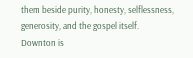them beside purity, honesty, selflessness, generosity, and the gospel itself. Downton is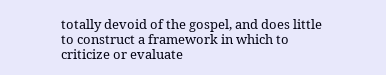totally devoid of the gospel, and does little to construct a framework in which to criticize or evaluate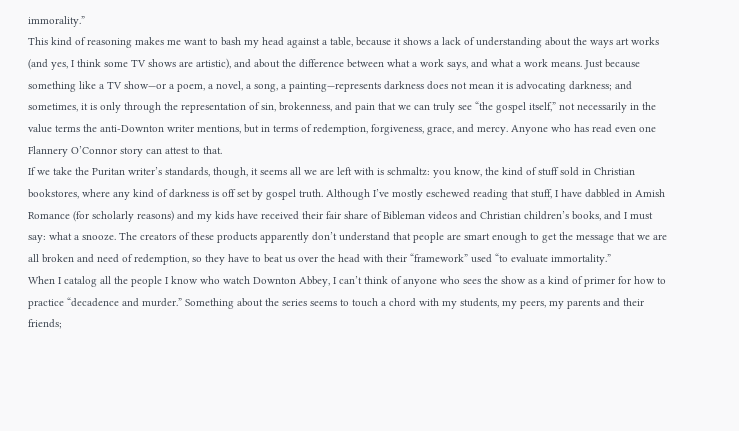immorality.”
This kind of reasoning makes me want to bash my head against a table, because it shows a lack of understanding about the ways art works (and yes, I think some TV shows are artistic), and about the difference between what a work says, and what a work means. Just because something like a TV show—or a poem, a novel, a song, a painting—represents darkness does not mean it is advocating darkness; and sometimes, it is only through the representation of sin, brokenness, and pain that we can truly see “the gospel itself,” not necessarily in the value terms the anti-Downton writer mentions, but in terms of redemption, forgiveness, grace, and mercy. Anyone who has read even one Flannery O’Connor story can attest to that.
If we take the Puritan writer’s standards, though, it seems all we are left with is schmaltz: you know, the kind of stuff sold in Christian bookstores, where any kind of darkness is off set by gospel truth. Although I’ve mostly eschewed reading that stuff, I have dabbled in Amish Romance (for scholarly reasons) and my kids have received their fair share of Bibleman videos and Christian children’s books, and I must say: what a snooze. The creators of these products apparently don’t understand that people are smart enough to get the message that we are all broken and need of redemption, so they have to beat us over the head with their “framework” used “to evaluate immortality.”
When I catalog all the people I know who watch Downton Abbey, I can’t think of anyone who sees the show as a kind of primer for how to practice “decadence and murder.” Something about the series seems to touch a chord with my students, my peers, my parents and their friends;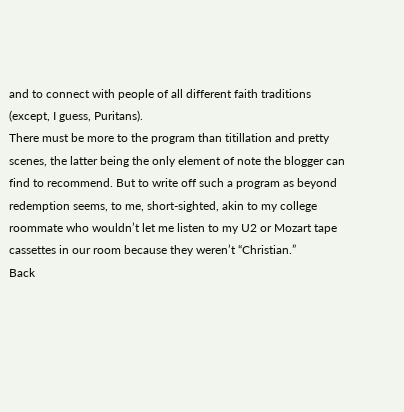and to connect with people of all different faith traditions (except, I guess, Puritans).
There must be more to the program than titillation and pretty scenes, the latter being the only element of note the blogger can find to recommend. But to write off such a program as beyond redemption seems, to me, short-sighted, akin to my college roommate who wouldn’t let me listen to my U2 or Mozart tape cassettes in our room because they weren’t “Christian.”
Back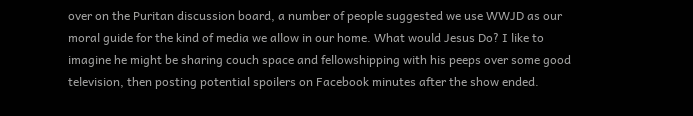over on the Puritan discussion board, a number of people suggested we use WWJD as our moral guide for the kind of media we allow in our home. What would Jesus Do? I like to imagine he might be sharing couch space and fellowshipping with his peeps over some good television, then posting potential spoilers on Facebook minutes after the show ended.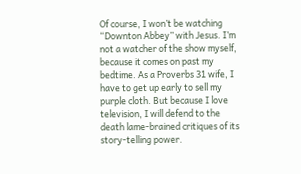Of course, I won’t be watching “Downton Abbey” with Jesus. I’m not a watcher of the show myself, because it comes on past my bedtime. As a Proverbs 31 wife, I have to get up early to sell my purple cloth. But because I love television, I will defend to the death lame-brained critiques of its story-telling power.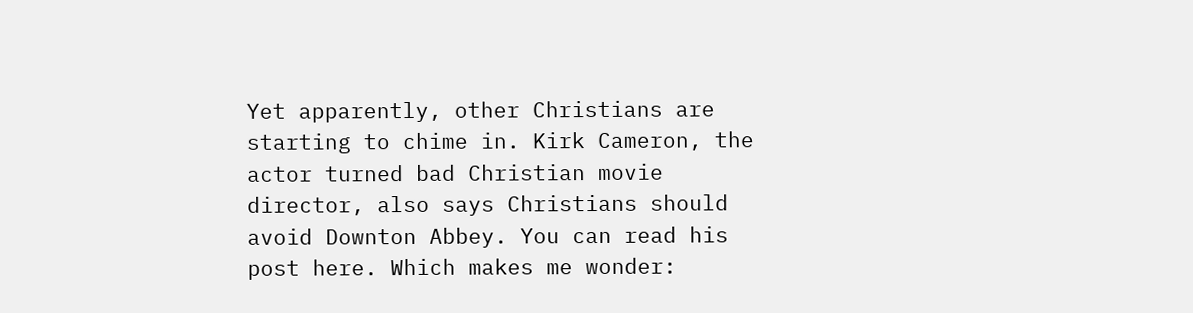Yet apparently, other Christians are starting to chime in. Kirk Cameron, the actor turned bad Christian movie director, also says Christians should avoid Downton Abbey. You can read his post here. Which makes me wonder: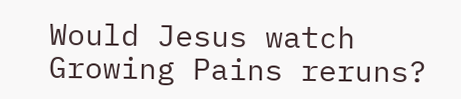Would Jesus watch Growing Pains reruns?